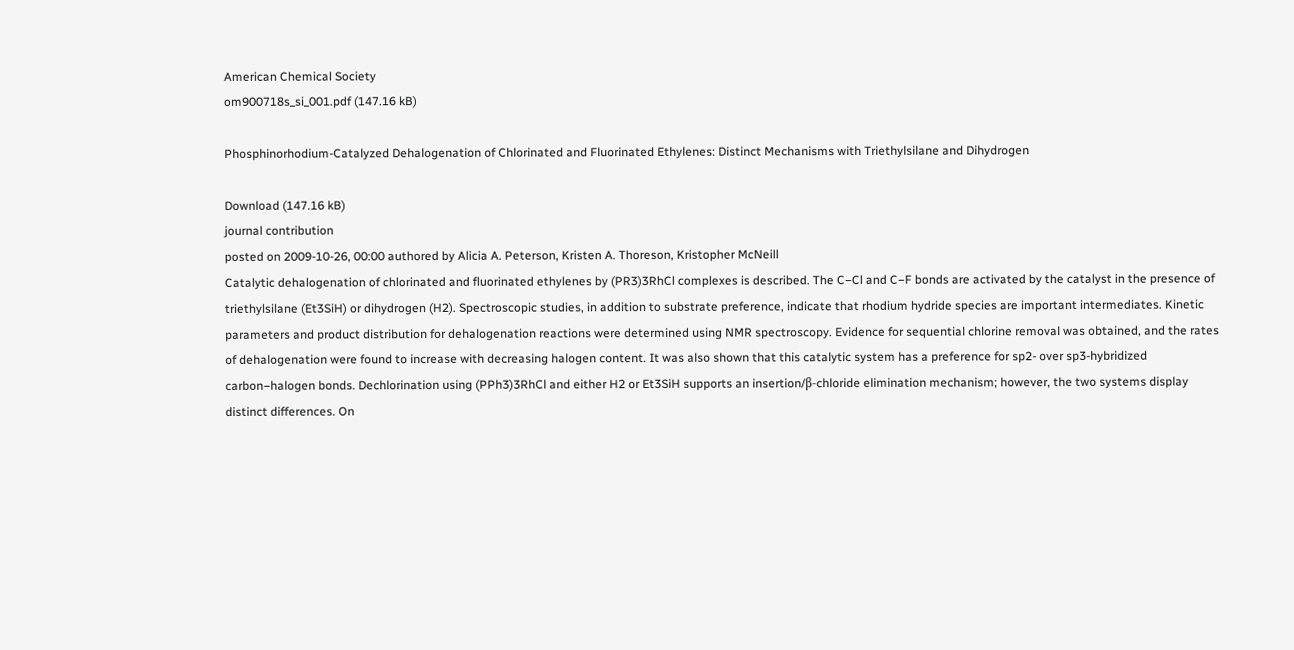American Chemical Society
om900718s_si_001.pdf (147.16 kB)

Phosphinorhodium-Catalyzed Dehalogenation of Chlorinated and Fluorinated Ethylenes: Distinct Mechanisms with Triethylsilane and Dihydrogen

Download (147.16 kB)
journal contribution
posted on 2009-10-26, 00:00 authored by Alicia A. Peterson, Kristen A. Thoreson, Kristopher McNeill
Catalytic dehalogenation of chlorinated and fluorinated ethylenes by (PR3)3RhCl complexes is described. The C−Cl and C−F bonds are activated by the catalyst in the presence of triethylsilane (Et3SiH) or dihydrogen (H2). Spectroscopic studies, in addition to substrate preference, indicate that rhodium hydride species are important intermediates. Kinetic parameters and product distribution for dehalogenation reactions were determined using NMR spectroscopy. Evidence for sequential chlorine removal was obtained, and the rates of dehalogenation were found to increase with decreasing halogen content. It was also shown that this catalytic system has a preference for sp2- over sp3-hybridized carbon−halogen bonds. Dechlorination using (PPh3)3RhCl and either H2 or Et3SiH supports an insertion/β-chloride elimination mechanism; however, the two systems display distinct differences. On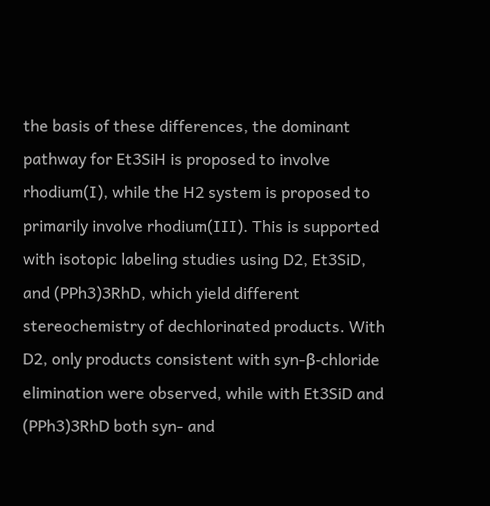the basis of these differences, the dominant pathway for Et3SiH is proposed to involve rhodium(I), while the H2 system is proposed to primarily involve rhodium(III). This is supported with isotopic labeling studies using D2, Et3SiD, and (PPh3)3RhD, which yield different stereochemistry of dechlorinated products. With D2, only products consistent with syn-β-chloride elimination were observed, while with Et3SiD and (PPh3)3RhD both syn- and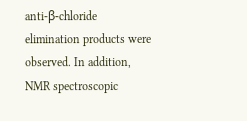anti-β-chloride elimination products were observed. In addition, NMR spectroscopic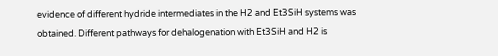evidence of different hydride intermediates in the H2 and Et3SiH systems was obtained. Different pathways for dehalogenation with Et3SiH and H2 is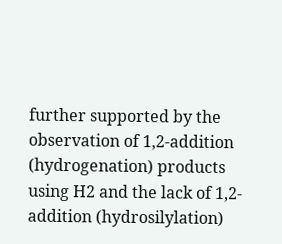further supported by the observation of 1,2-addition (hydrogenation) products using H2 and the lack of 1,2-addition (hydrosilylation)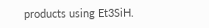products using Et3SiH.